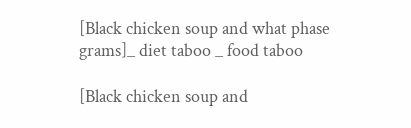[Black chicken soup and what phase grams]_ diet taboo _ food taboo

[Black chicken soup and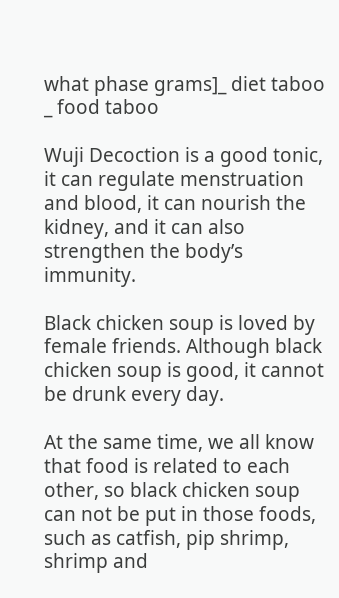what phase grams]_ diet taboo _ food taboo

Wuji Decoction is a good tonic, it can regulate menstruation and blood, it can nourish the kidney, and it can also strengthen the body’s immunity.

Black chicken soup is loved by female friends. Although black chicken soup is good, it cannot be drunk every day.

At the same time, we all know that food is related to each other, so black chicken soup can not be put in those foods, such as catfish, pip shrimp, shrimp and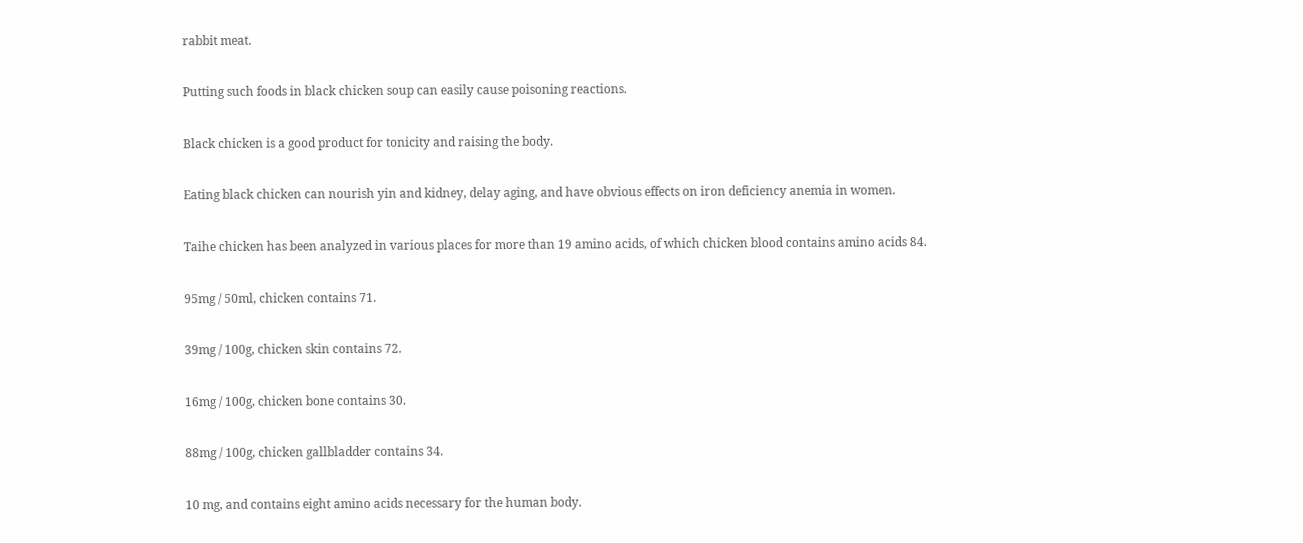rabbit meat.

Putting such foods in black chicken soup can easily cause poisoning reactions.

Black chicken is a good product for tonicity and raising the body.

Eating black chicken can nourish yin and kidney, delay aging, and have obvious effects on iron deficiency anemia in women.

Taihe chicken has been analyzed in various places for more than 19 amino acids, of which chicken blood contains amino acids 84.

95mg / 50ml, chicken contains 71.

39mg / 100g, chicken skin contains 72.

16mg / 100g, chicken bone contains 30.

88mg / 100g, chicken gallbladder contains 34.

10 mg, and contains eight amino acids necessary for the human body.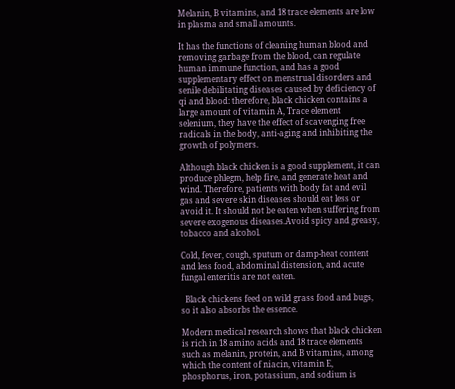Melanin, B vitamins, and 18 trace elements are low in plasma and small amounts.

It has the functions of cleaning human blood and removing garbage from the blood, can regulate human immune function, and has a good supplementary effect on menstrual disorders and senile debilitating diseases caused by deficiency of qi and blood: therefore, black chicken contains a large amount of vitamin A, Trace element selenium, they have the effect of scavenging free radicals in the body, anti-aging and inhibiting the growth of polymers.

Although black chicken is a good supplement, it can produce phlegm, help fire, and generate heat and wind. Therefore, patients with body fat and evil gas and severe skin diseases should eat less or avoid it. It should not be eaten when suffering from severe exogenous diseases.Avoid spicy and greasy, tobacco and alcohol.

Cold, fever, cough, sputum or damp-heat content and less food, abdominal distension, and acute fungal enteritis are not eaten.

  Black chickens feed on wild grass food and bugs, so it also absorbs the essence.

Modern medical research shows that black chicken is rich in 18 amino acids and 18 trace elements such as melanin, protein, and B vitamins, among which the content of niacin, vitamin E, phosphorus, iron, potassium, and sodium is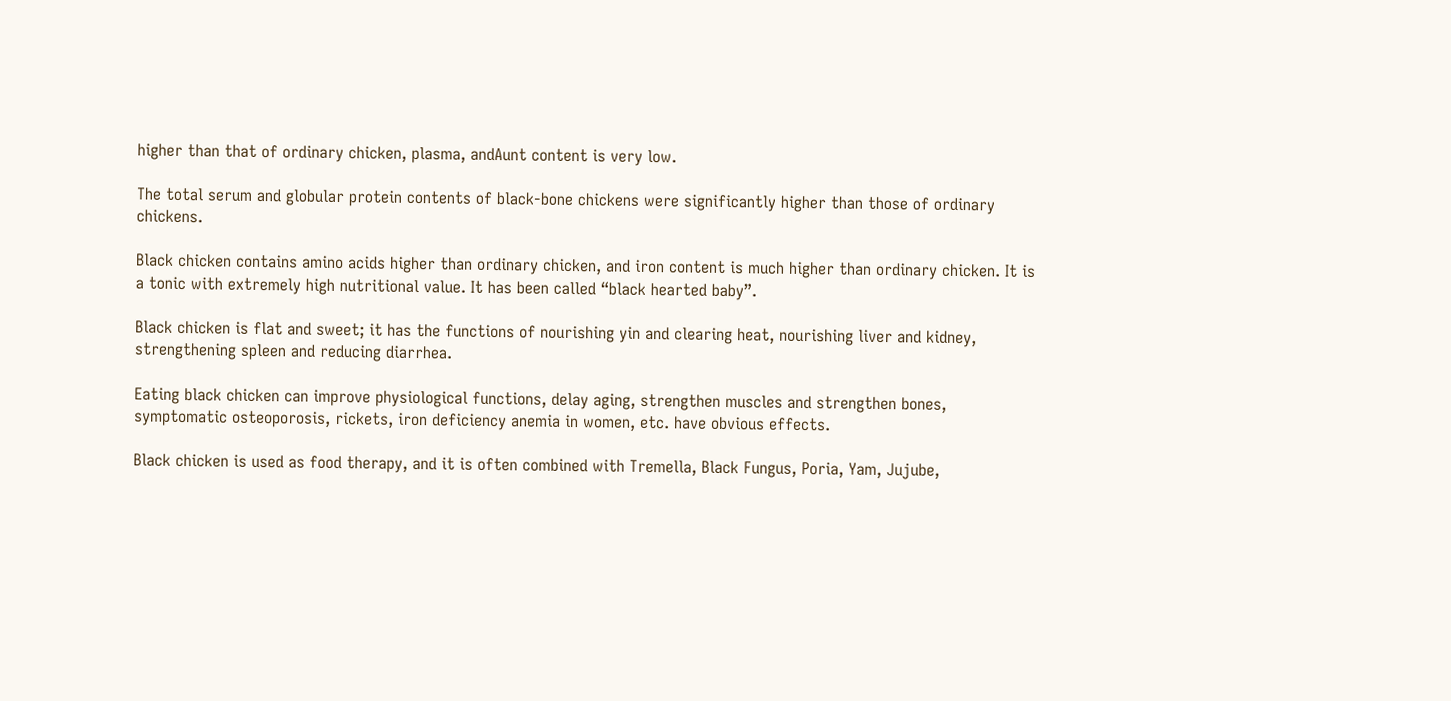higher than that of ordinary chicken, plasma, andAunt content is very low.

The total serum and globular protein contents of black-bone chickens were significantly higher than those of ordinary chickens.

Black chicken contains amino acids higher than ordinary chicken, and iron content is much higher than ordinary chicken. It is a tonic with extremely high nutritional value. It has been called “black hearted baby”.

Black chicken is flat and sweet; it has the functions of nourishing yin and clearing heat, nourishing liver and kidney, strengthening spleen and reducing diarrhea.

Eating black chicken can improve physiological functions, delay aging, strengthen muscles and strengthen bones, symptomatic osteoporosis, rickets, iron deficiency anemia in women, etc. have obvious effects.

Black chicken is used as food therapy, and it is often combined with Tremella, Black Fungus, Poria, Yam, Jujube,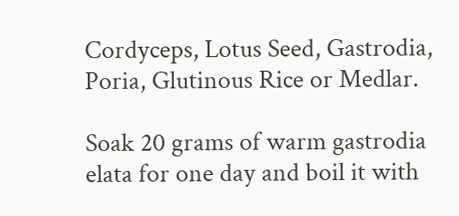Cordyceps, Lotus Seed, Gastrodia, Poria, Glutinous Rice or Medlar.

Soak 20 grams of warm gastrodia elata for one day and boil it with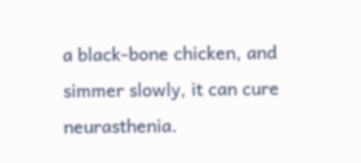a black-bone chicken, and simmer slowly, it can cure neurasthenia.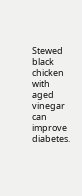Stewed black chicken with aged vinegar can improve diabetes.